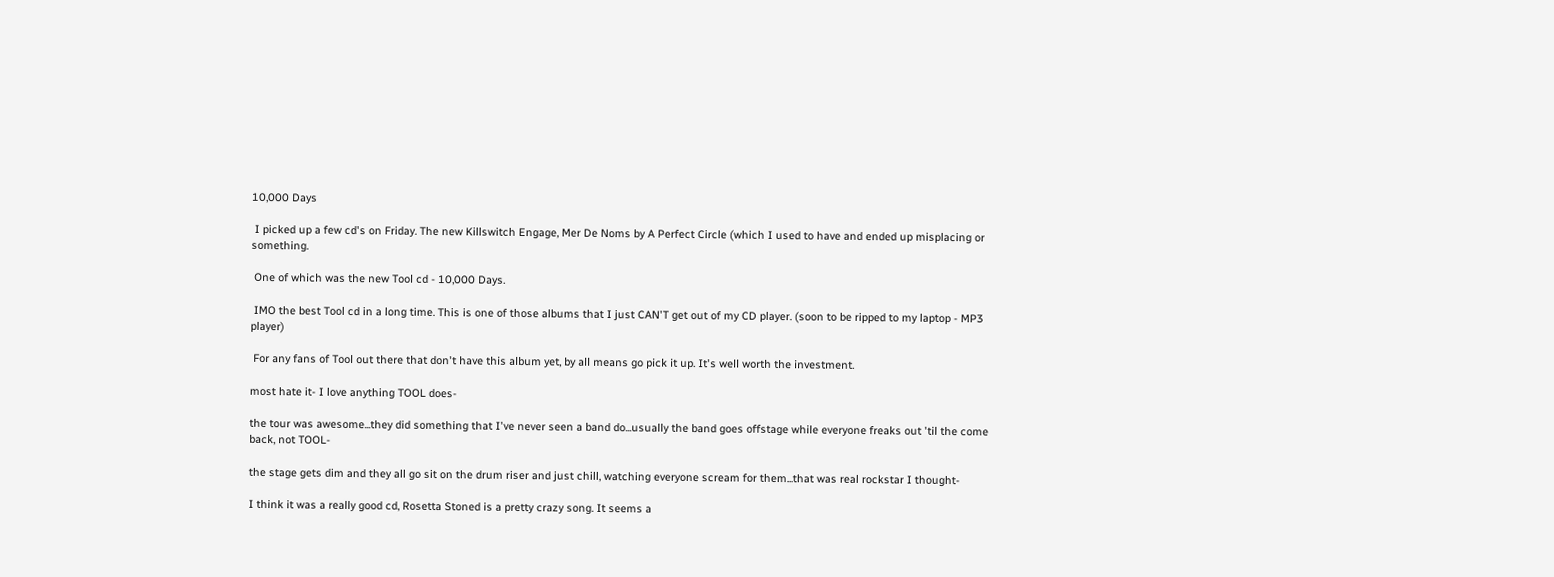10,000 Days

 I picked up a few cd's on Friday. The new Killswitch Engage, Mer De Noms by A Perfect Circle (which I used to have and ended up misplacing or something.

 One of which was the new Tool cd - 10,000 Days.

 IMO the best Tool cd in a long time. This is one of those albums that I just CAN'T get out of my CD player. (soon to be ripped to my laptop - MP3 player)

 For any fans of Tool out there that don't have this album yet, by all means go pick it up. It's well worth the investment.

most hate it- I love anything TOOL does-

the tour was awesome...they did something that I've never seen a band do...usually the band goes offstage while everyone freaks out 'til the come back, not TOOL-

the stage gets dim and they all go sit on the drum riser and just chill, watching everyone scream for them...that was real rockstar I thought-

I think it was a really good cd, Rosetta Stoned is a pretty crazy song. It seems a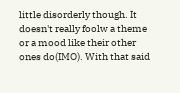little disorderly though. It doesn't really foolw a theme or a mood like their other ones do(IMO). With that said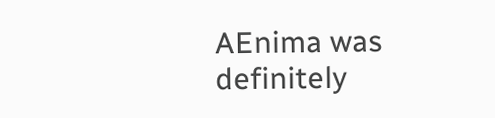AEnima was definitely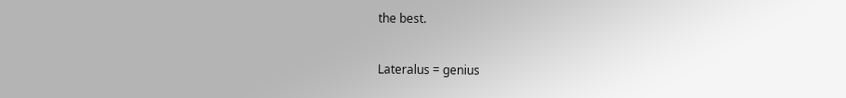the best.

Lateralus = genius